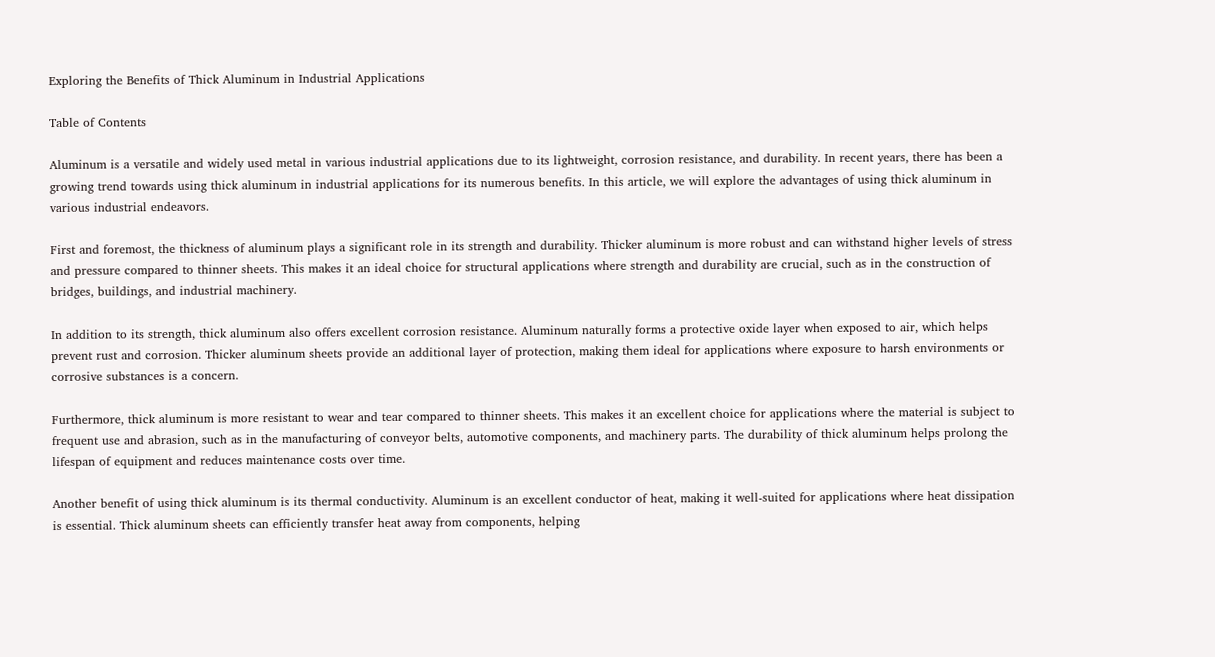Exploring the Benefits of Thick Aluminum in Industrial Applications

Table of Contents

Aluminum is a versatile and widely used metal in various industrial applications due to its lightweight, corrosion resistance, and durability. In recent years, there has been a growing trend towards using thick aluminum in industrial applications for its numerous benefits. In this article, we will explore the advantages of using thick aluminum in various industrial endeavors.

First and foremost, the thickness of aluminum plays a significant role in its strength and durability. Thicker aluminum is more robust and can withstand higher levels of stress and pressure compared to thinner sheets. This makes it an ideal choice for structural applications where strength and durability are crucial, such as in the construction of bridges, buildings, and industrial machinery.

In addition to its strength, thick aluminum also offers excellent corrosion resistance. Aluminum naturally forms a protective oxide layer when exposed to air, which helps prevent rust and corrosion. Thicker aluminum sheets provide an additional layer of protection, making them ideal for applications where exposure to harsh environments or corrosive substances is a concern.

Furthermore, thick aluminum is more resistant to wear and tear compared to thinner sheets. This makes it an excellent choice for applications where the material is subject to frequent use and abrasion, such as in the manufacturing of conveyor belts, automotive components, and machinery parts. The durability of thick aluminum helps prolong the lifespan of equipment and reduces maintenance costs over time.

Another benefit of using thick aluminum is its thermal conductivity. Aluminum is an excellent conductor of heat, making it well-suited for applications where heat dissipation is essential. Thick aluminum sheets can efficiently transfer heat away from components, helping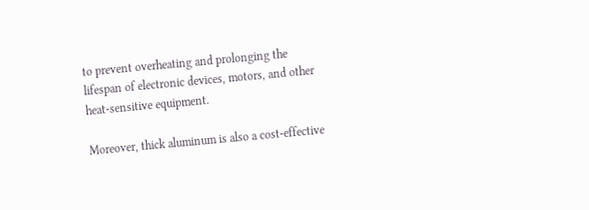to prevent overheating and prolonging the lifespan of electronic devices, motors, and other heat-sensitive equipment.

Moreover, thick aluminum is also a cost-effective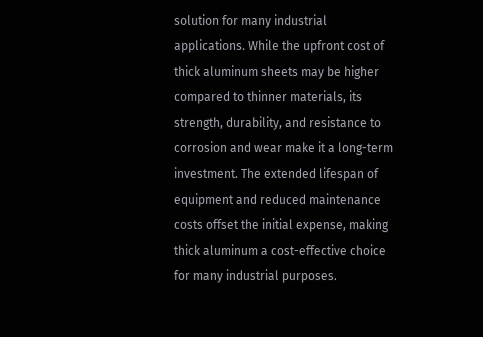solution for many industrial applications. While the upfront cost of thick aluminum sheets may be higher compared to thinner materials, its strength, durability, and resistance to corrosion and wear make it a long-term investment. The extended lifespan of equipment and reduced maintenance costs offset the initial expense, making thick aluminum a cost-effective choice for many industrial purposes.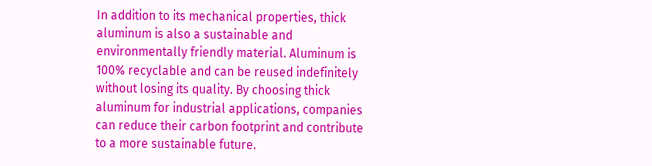In addition to its mechanical properties, thick aluminum is also a sustainable and environmentally friendly material. Aluminum is 100% recyclable and can be reused indefinitely without losing its quality. By choosing thick aluminum for industrial applications, companies can reduce their carbon footprint and contribute to a more sustainable future.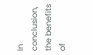In conclusion, the benefits of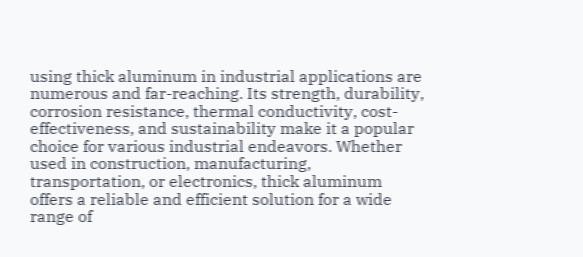using thick aluminum in industrial applications are numerous and far-reaching. Its strength, durability, corrosion resistance, thermal conductivity, cost-effectiveness, and sustainability make it a popular choice for various industrial endeavors. Whether used in construction, manufacturing, transportation, or electronics, thick aluminum offers a reliable and efficient solution for a wide range of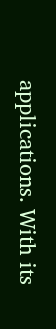applications. With its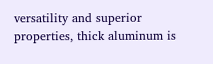versatility and superior properties, thick aluminum is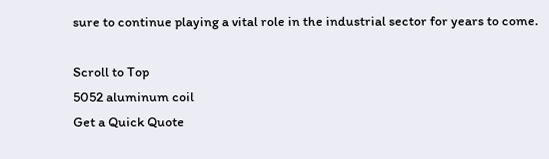sure to continue playing a vital role in the industrial sector for years to come.

Scroll to Top
5052 aluminum coil
Get a Quick Quote